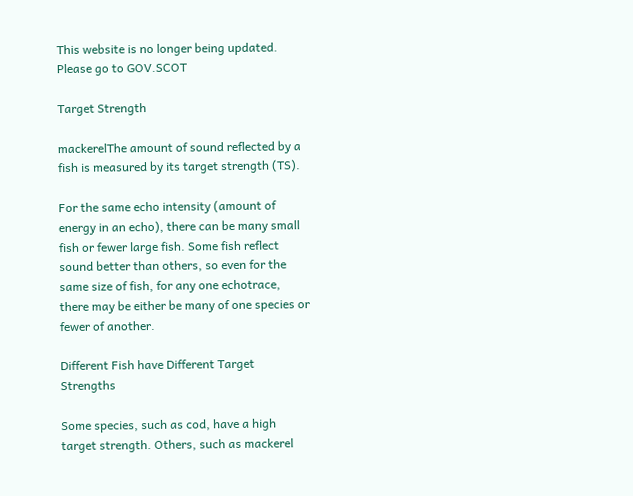This website is no longer being updated. Please go to GOV.SCOT

Target Strength

mackerelThe amount of sound reflected by a fish is measured by its target strength (TS).

For the same echo intensity (amount of energy in an echo), there can be many small fish or fewer large fish. Some fish reflect sound better than others, so even for the same size of fish, for any one echotrace, there may be either be many of one species or fewer of another.

Different Fish have Different Target Strengths

Some species, such as cod, have a high target strength. Others, such as mackerel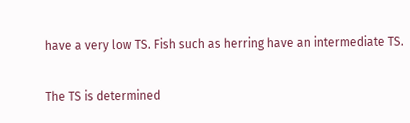have a very low TS. Fish such as herring have an intermediate TS.

The TS is determined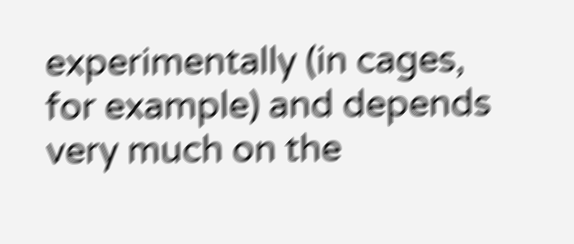experimentally (in cages, for example) and depends very much on the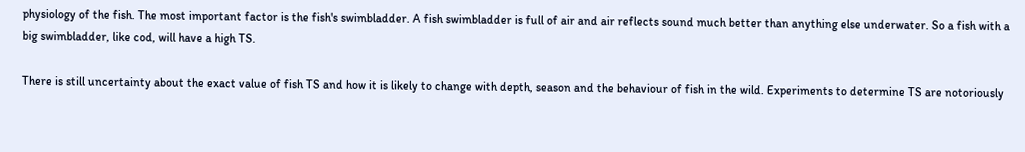physiology of the fish. The most important factor is the fish's swimbladder. A fish swimbladder is full of air and air reflects sound much better than anything else underwater. So a fish with a big swimbladder, like cod, will have a high TS.

There is still uncertainty about the exact value of fish TS and how it is likely to change with depth, season and the behaviour of fish in the wild. Experiments to determine TS are notoriously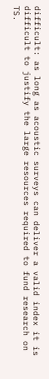difficult: as long as acoustic surveys can deliver a valid index it is difficult to justify the large resources required to fund research on TS.